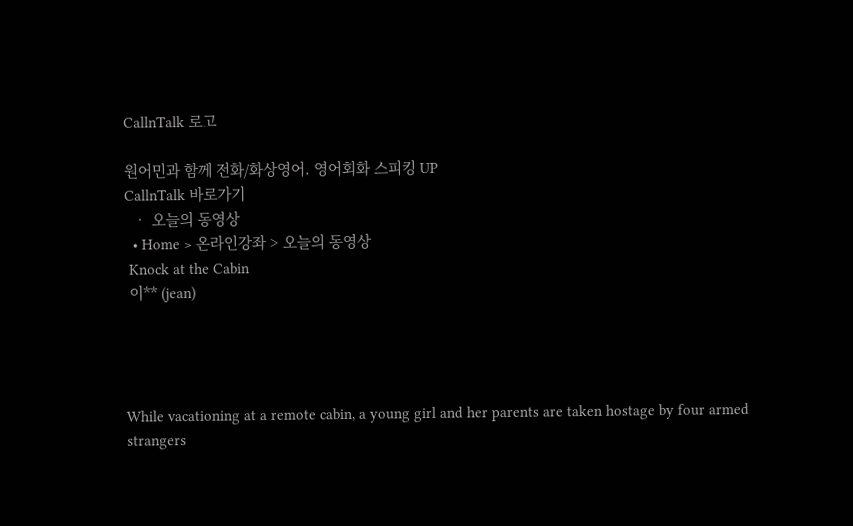CallnTalk 로고

원어민과 함께 전화/화상영어. 영어회화 스피킹 UP
CallnTalk 바로가기
  • 오늘의 동영상
  • Home > 온라인강좌 > 오늘의 동영상
 Knock at the Cabin
 이** (jean)




While vacationing at a remote cabin, a young girl and her parents are taken hostage by four armed strangers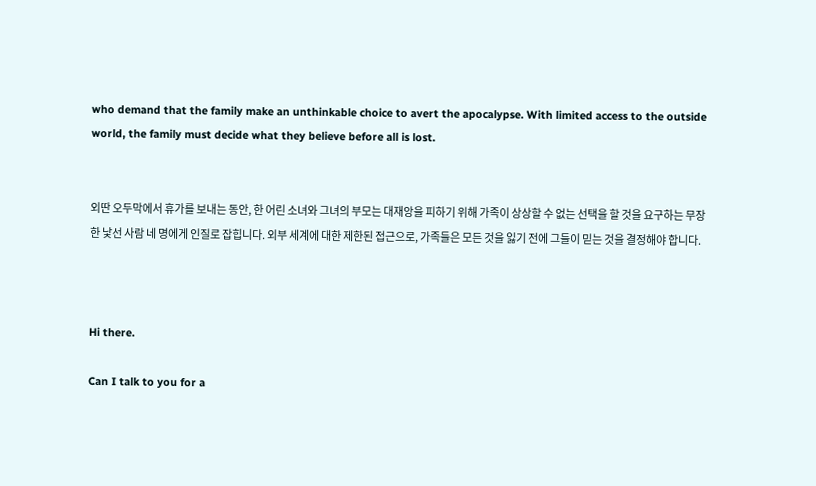who demand that the family make an unthinkable choice to avert the apocalypse. With limited access to the outside world, the family must decide what they believe before all is lost.


외딴 오두막에서 휴가를 보내는 동안, 한 어린 소녀와 그녀의 부모는 대재앙을 피하기 위해 가족이 상상할 수 없는 선택을 할 것을 요구하는 무장한 낯선 사람 네 명에게 인질로 잡힙니다. 외부 세계에 대한 제한된 접근으로, 가족들은 모든 것을 잃기 전에 그들이 믿는 것을 결정해야 합니다.



Hi there.

Can I talk to you for a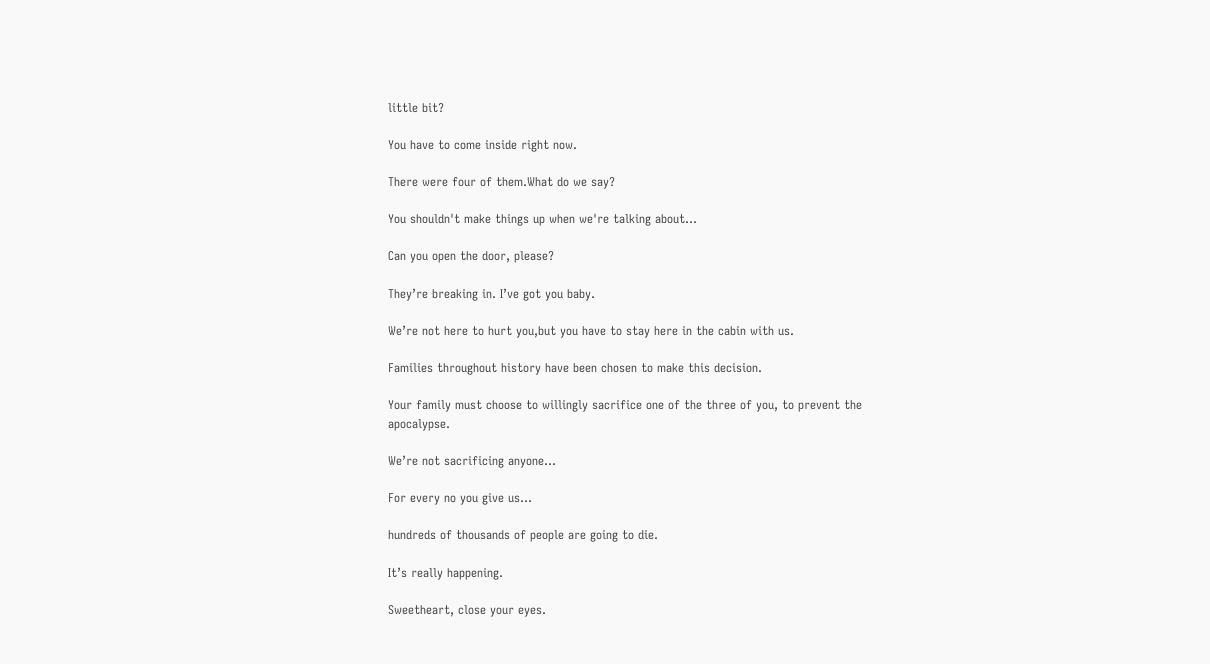little bit?

You have to come inside right now.

There were four of them.What do we say?

You shouldn't make things up when we're talking about...

Can you open the door, please?

They’re breaking in. I’ve got you baby.

We’re not here to hurt you,but you have to stay here in the cabin with us.

Families throughout history have been chosen to make this decision.

Your family must choose to willingly sacrifice one of the three of you, to prevent the apocalypse.

We’re not sacrificing anyone...

For every no you give us...

hundreds of thousands of people are going to die.

It’s really happening.

Sweetheart, close your eyes.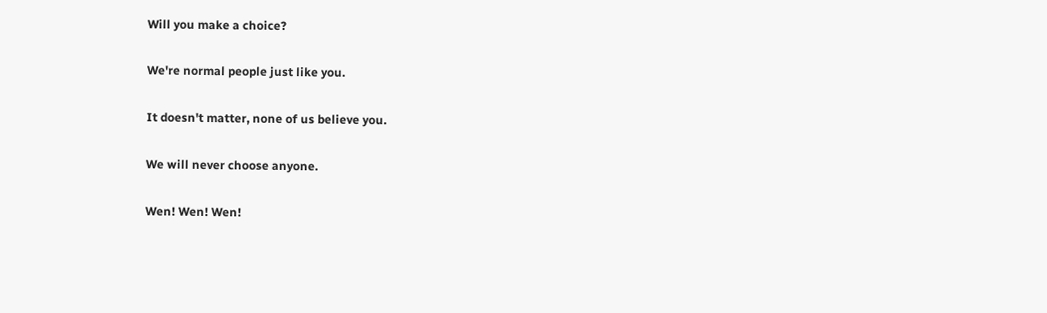Will you make a choice?

We're normal people just like you.

It doesn't matter, none of us believe you.

We will never choose anyone.

Wen! Wen! Wen!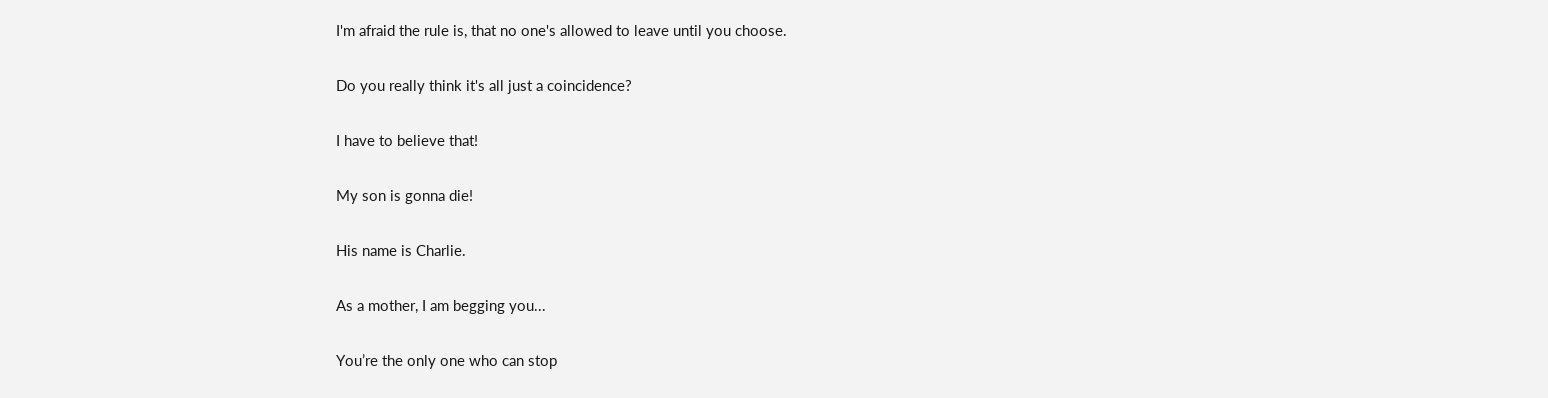I'm afraid the rule is, that no one's allowed to leave until you choose.

Do you really think it's all just a coincidence?

I have to believe that!

My son is gonna die!

His name is Charlie.

As a mother, I am begging you...

You’re the only one who can stop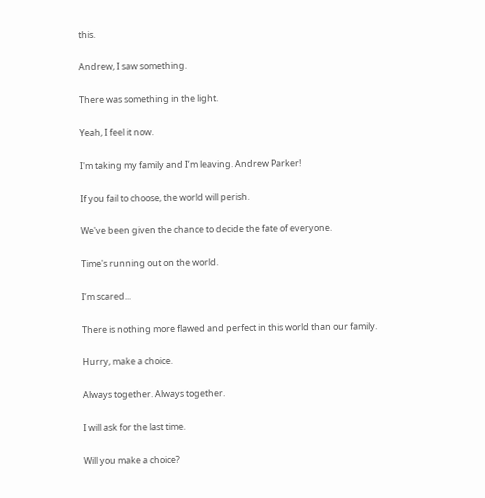this.

Andrew, I saw something.

There was something in the light.

Yeah, I feel it now.

I'm taking my family and I’m leaving. Andrew Parker!

If you fail to choose, the world will perish.

We've been given the chance to decide the fate of everyone.

Time's running out on the world.

I’m scared...

There is nothing more flawed and perfect in this world than our family.

Hurry, make a choice.

Always together. Always together.

I will ask for the last time.

Will you make a choice?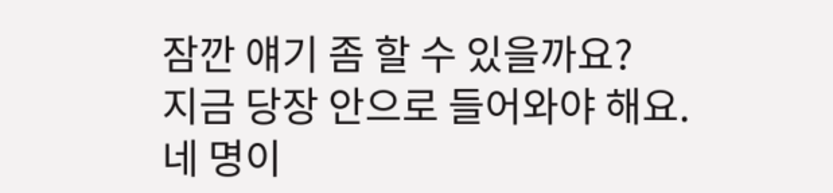잠깐 얘기 좀 할 수 있을까요?
지금 당장 안으로 들어와야 해요.
네 명이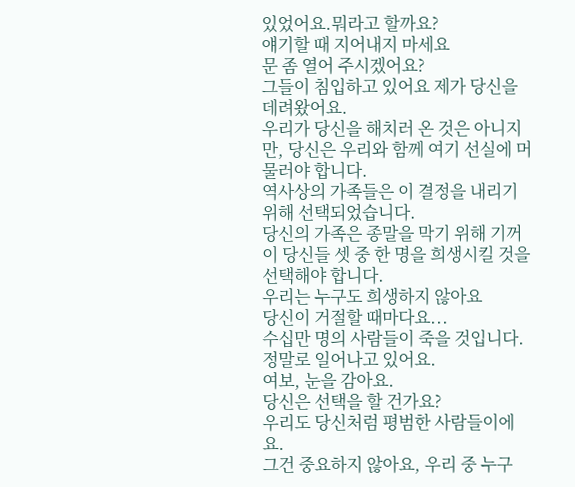있었어요.뭐라고 할까요?
얘기할 때 지어내지 마세요
문 좀 열어 주시겠어요?
그들이 침입하고 있어요 제가 당신을 데려왔어요.
우리가 당신을 해치러 온 것은 아니지만, 당신은 우리와 함께 여기 선실에 머물러야 합니다.
역사상의 가족들은 이 결정을 내리기 위해 선택되었습니다.
당신의 가족은 종말을 막기 위해 기꺼이 당신들 셋 중 한 명을 희생시킬 것을 선택해야 합니다.
우리는 누구도 희생하지 않아요
당신이 거절할 때마다요...
수십만 명의 사람들이 죽을 것입니다.
정말로 일어나고 있어요.
여보, 눈을 감아요.
당신은 선택을 할 건가요?
우리도 당신처럼 평범한 사람들이에요.
그건 중요하지 않아요, 우리 중 누구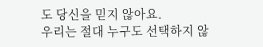도 당신을 믿지 않아요.
우리는 절대 누구도 선택하지 않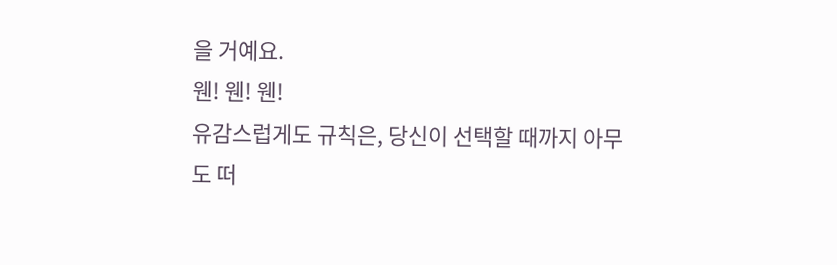을 거예요.
웬! 웬! 웬!
유감스럽게도 규칙은, 당신이 선택할 때까지 아무도 떠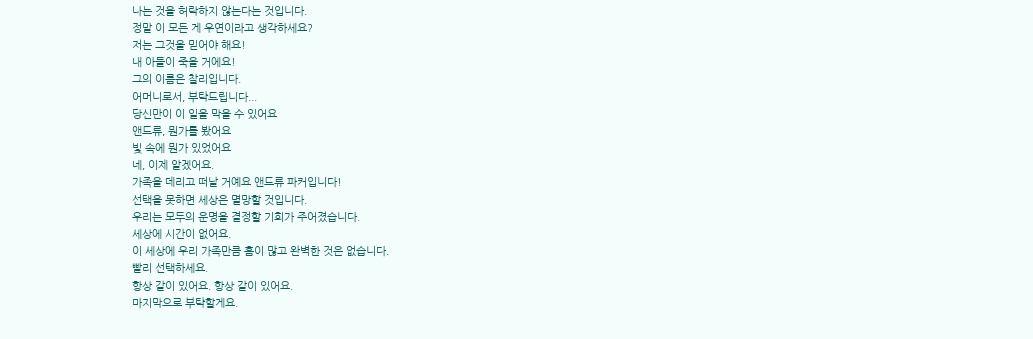나는 것을 허락하지 않는다는 것입니다.
정말 이 모든 게 우연이라고 생각하세요?
저는 그것을 믿어야 해요!
내 아들이 죽을 거에요!
그의 이름은 찰리입니다.
어머니로서, 부탁드립니다...
당신만이 이 일을 막을 수 있어요
앤드류, 뭔가를 봤어요
빛 속에 뭔가 있었어요
네, 이제 알겠어요.
가족을 데리고 떠날 거예요 앤드류 파커입니다!
선택을 못하면 세상은 멸망할 것입니다.
우리는 모두의 운명을 결정할 기회가 주어졌습니다.
세상에 시간이 없어요.
이 세상에 우리 가족만큼 흠이 많고 완벽한 것은 없습니다.
빨리 선택하세요.
항상 같이 있어요. 항상 같이 있어요.
마지막으로 부탁할게요.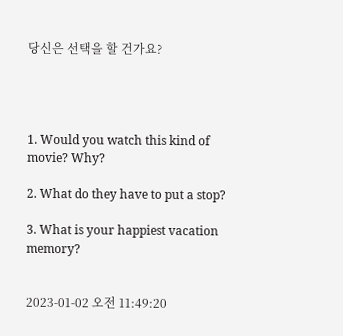당신은 선택을 할 건가요?




1. Would you watch this kind of movie? Why?

2. What do they have to put a stop?

3. What is your happiest vacation memory?


2023-01-02 오전 11:49:20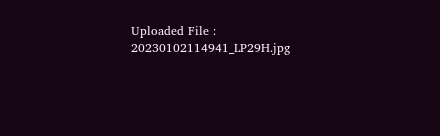Uploaded File : 20230102114941_LP29H.jpg